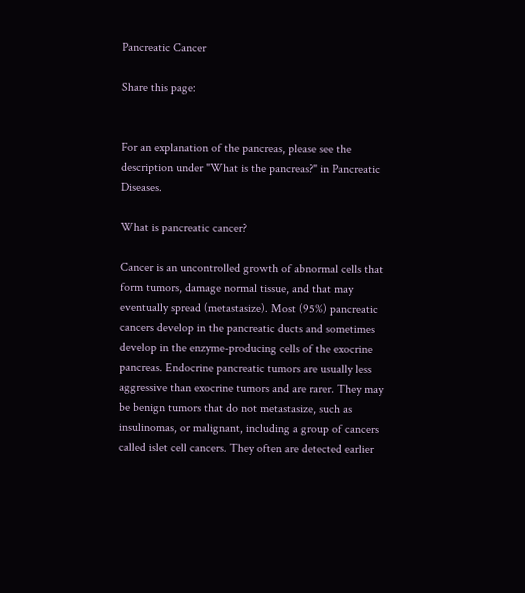Pancreatic Cancer

Share this page:


For an explanation of the pancreas, please see the description under "What is the pancreas?" in Pancreatic Diseases.

What is pancreatic cancer?

Cancer is an uncontrolled growth of abnormal cells that form tumors, damage normal tissue, and that may eventually spread (metastasize). Most (95%) pancreatic cancers develop in the pancreatic ducts and sometimes develop in the enzyme-producing cells of the exocrine pancreas. Endocrine pancreatic tumors are usually less aggressive than exocrine tumors and are rarer. They may be benign tumors that do not metastasize, such as insulinomas, or malignant, including a group of cancers called islet cell cancers. They often are detected earlier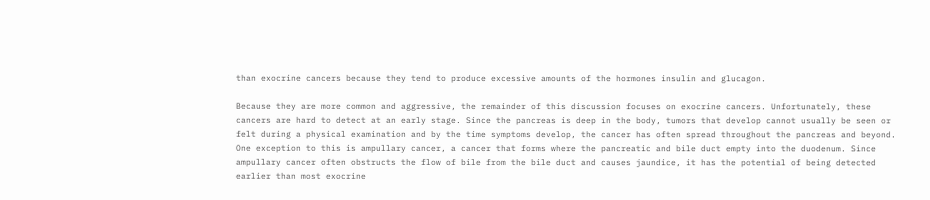than exocrine cancers because they tend to produce excessive amounts of the hormones insulin and glucagon.

Because they are more common and aggressive, the remainder of this discussion focuses on exocrine cancers. Unfortunately, these cancers are hard to detect at an early stage. Since the pancreas is deep in the body, tumors that develop cannot usually be seen or felt during a physical examination and by the time symptoms develop, the cancer has often spread throughout the pancreas and beyond. One exception to this is ampullary cancer, a cancer that forms where the pancreatic and bile duct empty into the duodenum. Since ampullary cancer often obstructs the flow of bile from the bile duct and causes jaundice, it has the potential of being detected earlier than most exocrine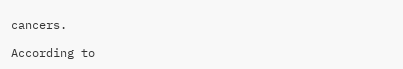cancers.

According to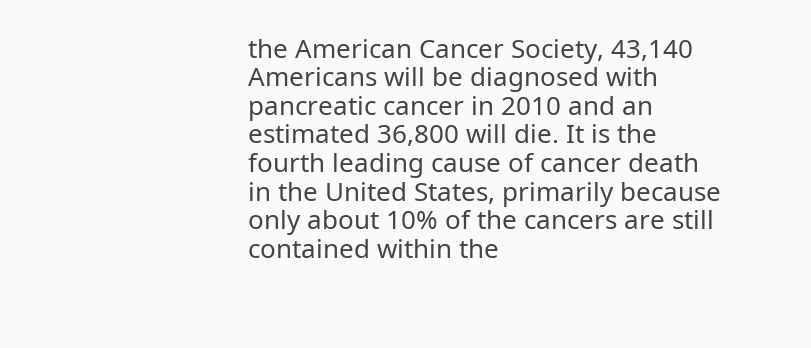the American Cancer Society, 43,140 Americans will be diagnosed with pancreatic cancer in 2010 and an estimated 36,800 will die. It is the fourth leading cause of cancer death in the United States, primarily because only about 10% of the cancers are still contained within the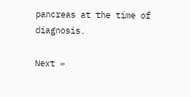pancreas at the time of diagnosis.

Next »